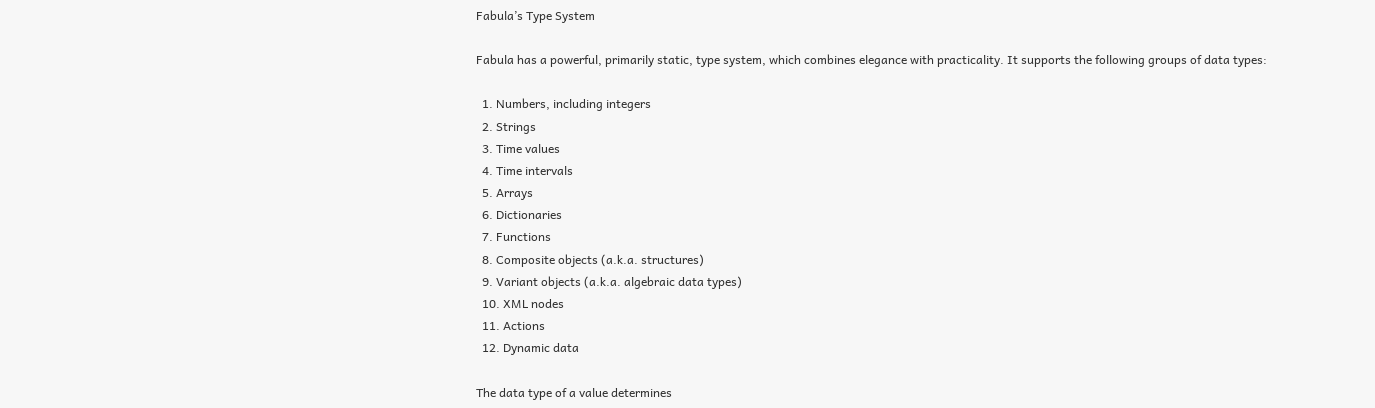Fabula’s Type System

Fabula has a powerful, primarily static, type system, which combines elegance with practicality. It supports the following groups of data types:

  1. Numbers, including integers
  2. Strings
  3. Time values
  4. Time intervals
  5. Arrays
  6. Dictionaries
  7. Functions
  8. Composite objects (a.k.a. structures)
  9. Variant objects (a.k.a. algebraic data types)
  10. XML nodes
  11. Actions
  12. Dynamic data

The data type of a value determines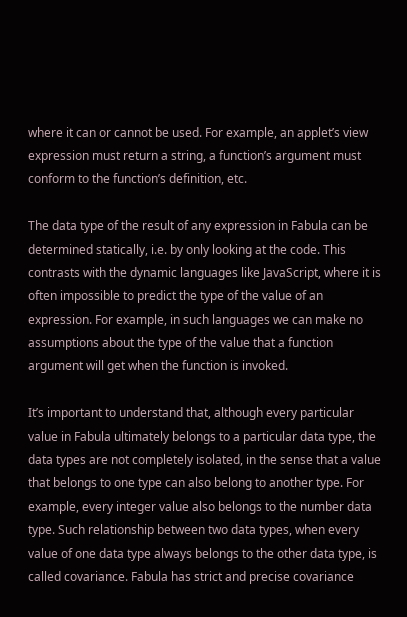where it can or cannot be used. For example, an applet’s view expression must return a string, a function’s argument must conform to the function’s definition, etc.

The data type of the result of any expression in Fabula can be determined statically, i.e. by only looking at the code. This contrasts with the dynamic languages like JavaScript, where it is often impossible to predict the type of the value of an expression. For example, in such languages we can make no assumptions about the type of the value that a function argument will get when the function is invoked.

It’s important to understand that, although every particular value in Fabula ultimately belongs to a particular data type, the data types are not completely isolated, in the sense that a value that belongs to one type can also belong to another type. For example, every integer value also belongs to the number data type. Such relationship between two data types, when every value of one data type always belongs to the other data type, is called covariance. Fabula has strict and precise covariance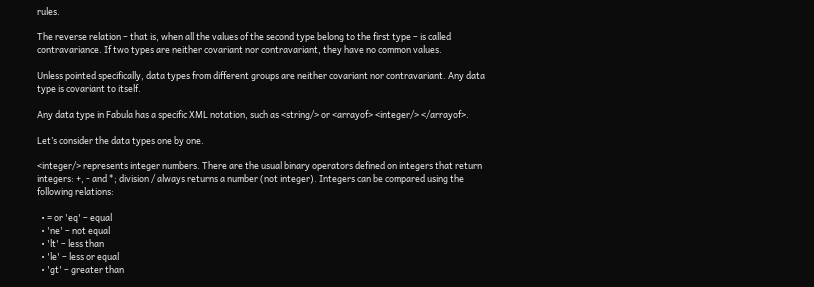rules.

The reverse relation – that is, when all the values of the second type belong to the first type – is called contravariance. If two types are neither covariant nor contravariant, they have no common values.

Unless pointed specifically, data types from different groups are neither covariant nor contravariant. Any data type is covariant to itself.

Any data type in Fabula has a specific XML notation, such as <string/> or <arrayof> <integer/> </arrayof>.

Let’s consider the data types one by one.

<integer/> represents integer numbers. There are the usual binary operators defined on integers that return integers: +, - and *; division / always returns a number (not integer). Integers can be compared using the following relations:

  • = or 'eq' – equal
  • 'ne' – not equal
  • 'lt' – less than
  • 'le' – less or equal
  • 'gt' – greater than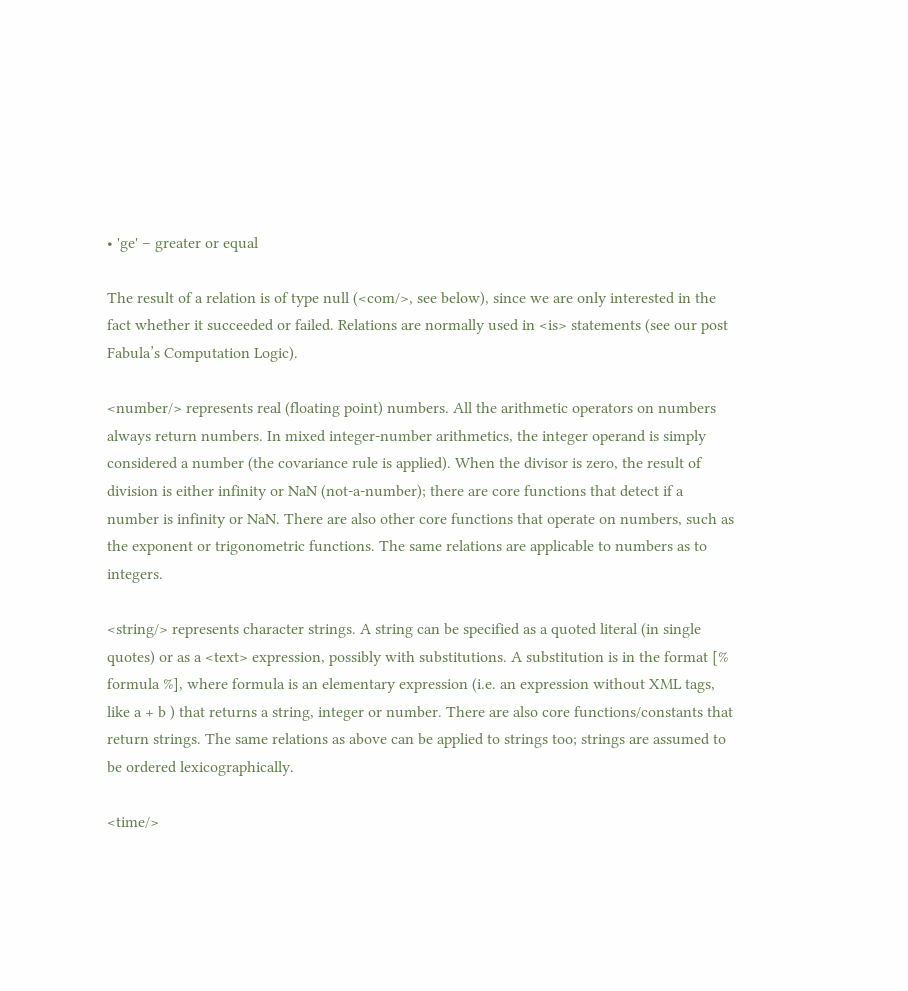• 'ge' – greater or equal

The result of a relation is of type null (<com/>, see below), since we are only interested in the fact whether it succeeded or failed. Relations are normally used in <is> statements (see our post Fabula’s Computation Logic).

<number/> represents real (floating point) numbers. All the arithmetic operators on numbers always return numbers. In mixed integer-number arithmetics, the integer operand is simply considered a number (the covariance rule is applied). When the divisor is zero, the result of division is either infinity or NaN (not-a-number); there are core functions that detect if a number is infinity or NaN. There are also other core functions that operate on numbers, such as the exponent or trigonometric functions. The same relations are applicable to numbers as to integers.

<string/> represents character strings. A string can be specified as a quoted literal (in single quotes) or as a <text> expression, possibly with substitutions. A substitution is in the format [% formula %], where formula is an elementary expression (i.e. an expression without XML tags, like a + b ) that returns a string, integer or number. There are also core functions/constants that return strings. The same relations as above can be applied to strings too; strings are assumed to be ordered lexicographically.

<time/>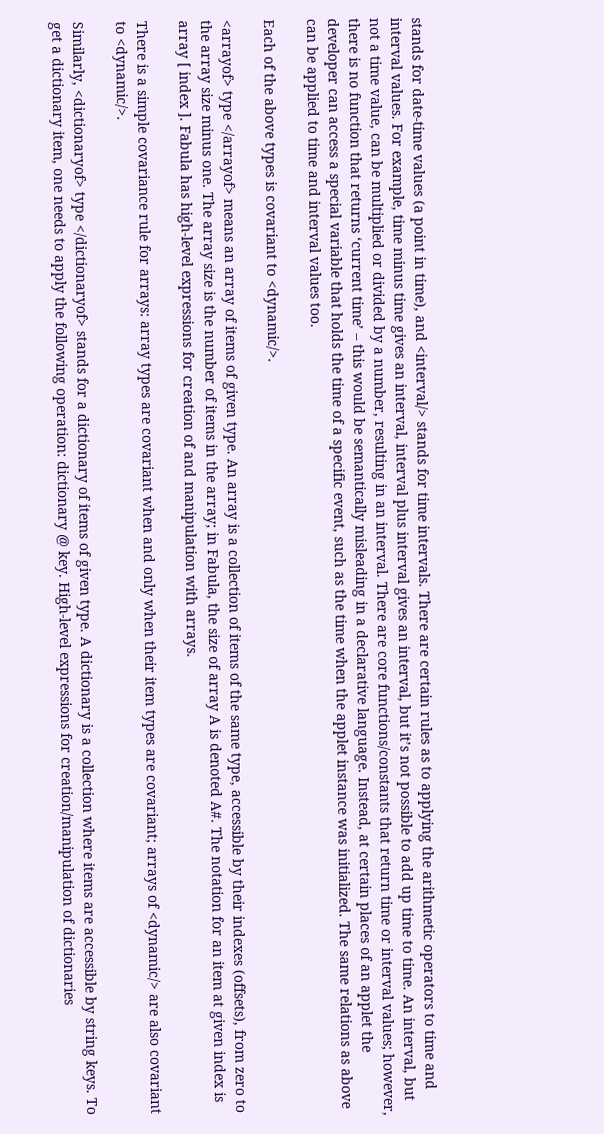stands for date-time values (a point in time), and <interval/> stands for time intervals. There are certain rules as to applying the arithmetic operators to time and interval values. For example, time minus time gives an interval, interval plus interval gives an interval, but it’s not possible to add up time to time. An interval, but not a time value, can be multiplied or divided by a number, resulting in an interval. There are core functions/constants that return time or interval values; however, there is no function that returns ‘current time’ – this would be semantically misleading in a declarative language. Instead, at certain places of an applet the developer can access a special variable that holds the time of a specific event, such as the time when the applet instance was initialized. The same relations as above can be applied to time and interval values too.

Each of the above types is covariant to <dynamic/>.

<arrayof> type </arrayof> means an array of items of given type. An array is a collection of items of the same type, accessible by their indexes (offsets), from zero to the array size minus one. The array size is the number of items in the array; in Fabula, the size of array A is denoted A#. The notation for an item at given index is array [ index ]. Fabula has high-level expressions for creation of and manipulation with arrays.

There is a simple covariance rule for arrays: array types are covariant when and only when their item types are covariant; arrays of <dynamic/> are also covariant to <dynamic/>.

Similarly, <dictionaryof> type </dictionaryof> stands for a dictionary of items of given type. A dictionary is a collection where items are accessible by string keys. To get a dictionary item, one needs to apply the following operation: dictionary @ key. High-level expressions for creation/manipulation of dictionaries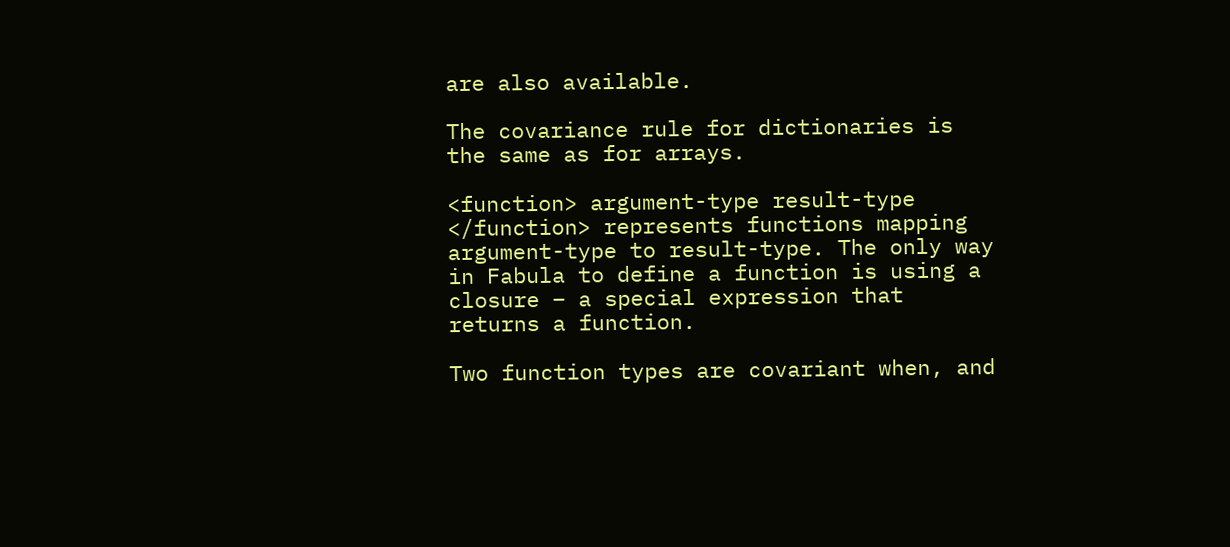are also available.

The covariance rule for dictionaries is the same as for arrays.

<function> argument-type result-type </function> represents functions mapping argument-type to result-type. The only way in Fabula to define a function is using a closure – a special expression that returns a function.

Two function types are covariant when, and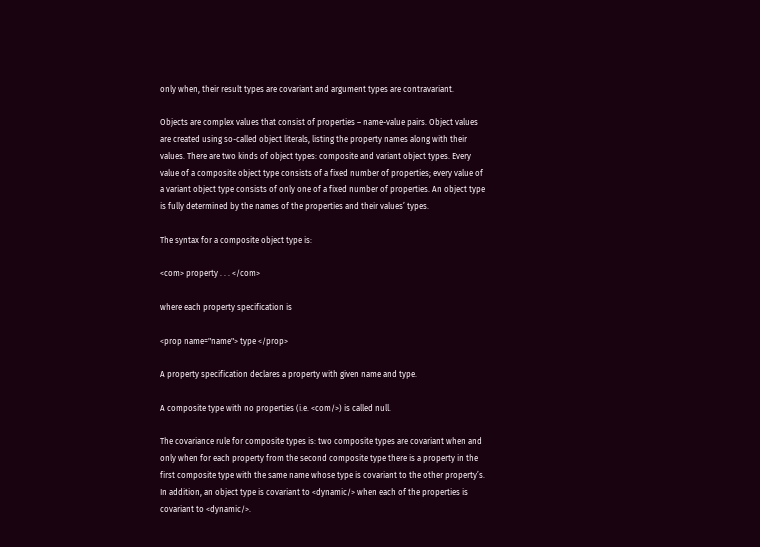only when, their result types are covariant and argument types are contravariant.

Objects are complex values that consist of properties – name-value pairs. Object values are created using so-called object literals, listing the property names along with their values. There are two kinds of object types: composite and variant object types. Every value of a composite object type consists of a fixed number of properties; every value of a variant object type consists of only one of a fixed number of properties. An object type is fully determined by the names of the properties and their values’ types.

The syntax for a composite object type is:

<com> property . . . </com>

where each property specification is

<prop name="name"> type </prop>

A property specification declares a property with given name and type.

A composite type with no properties (i.e. <com/>) is called null.

The covariance rule for composite types is: two composite types are covariant when and only when for each property from the second composite type there is a property in the first composite type with the same name whose type is covariant to the other property’s. In addition, an object type is covariant to <dynamic/> when each of the properties is covariant to <dynamic/>.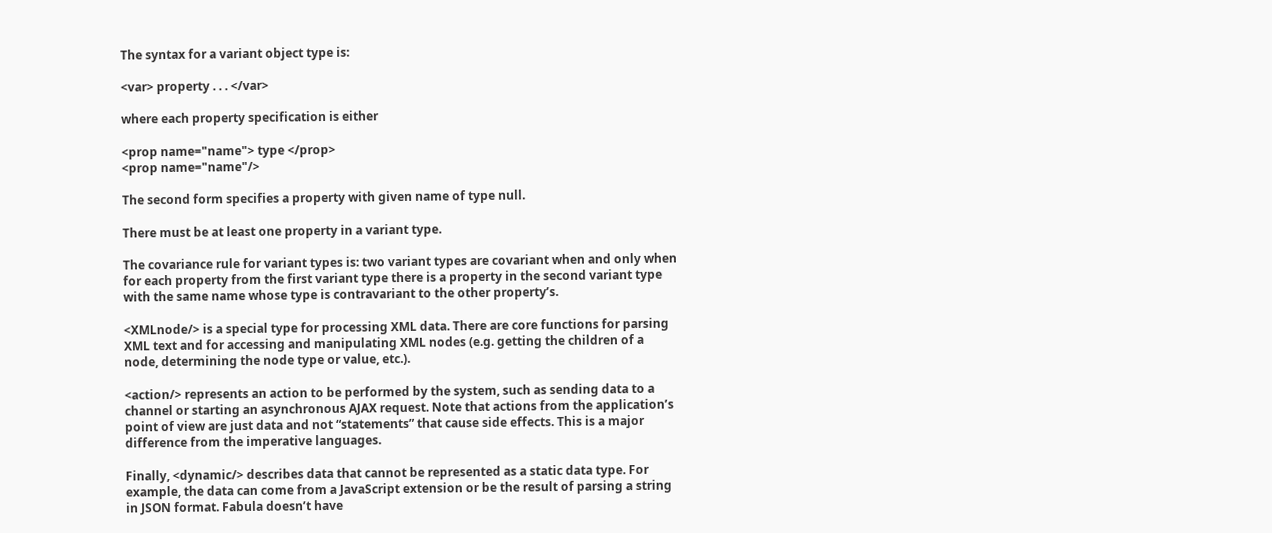The syntax for a variant object type is:

<var> property . . . </var>

where each property specification is either

<prop name="name"> type </prop>
<prop name="name"/>

The second form specifies a property with given name of type null.

There must be at least one property in a variant type.

The covariance rule for variant types is: two variant types are covariant when and only when for each property from the first variant type there is a property in the second variant type with the same name whose type is contravariant to the other property’s.

<XMLnode/> is a special type for processing XML data. There are core functions for parsing XML text and for accessing and manipulating XML nodes (e.g. getting the children of a node, determining the node type or value, etc.).

<action/> represents an action to be performed by the system, such as sending data to a channel or starting an asynchronous AJAX request. Note that actions from the application’s point of view are just data and not “statements” that cause side effects. This is a major difference from the imperative languages.

Finally, <dynamic/> describes data that cannot be represented as a static data type. For example, the data can come from a JavaScript extension or be the result of parsing a string in JSON format. Fabula doesn’t have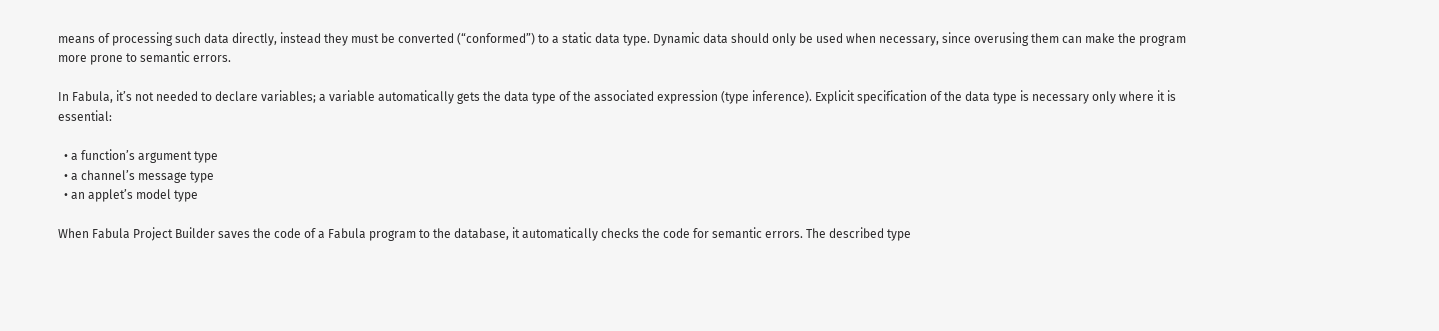means of processing such data directly, instead they must be converted (“conformed”) to a static data type. Dynamic data should only be used when necessary, since overusing them can make the program more prone to semantic errors.

In Fabula, it’s not needed to declare variables; a variable automatically gets the data type of the associated expression (type inference). Explicit specification of the data type is necessary only where it is essential:

  • a function’s argument type
  • a channel’s message type
  • an applet’s model type

When Fabula Project Builder saves the code of a Fabula program to the database, it automatically checks the code for semantic errors. The described type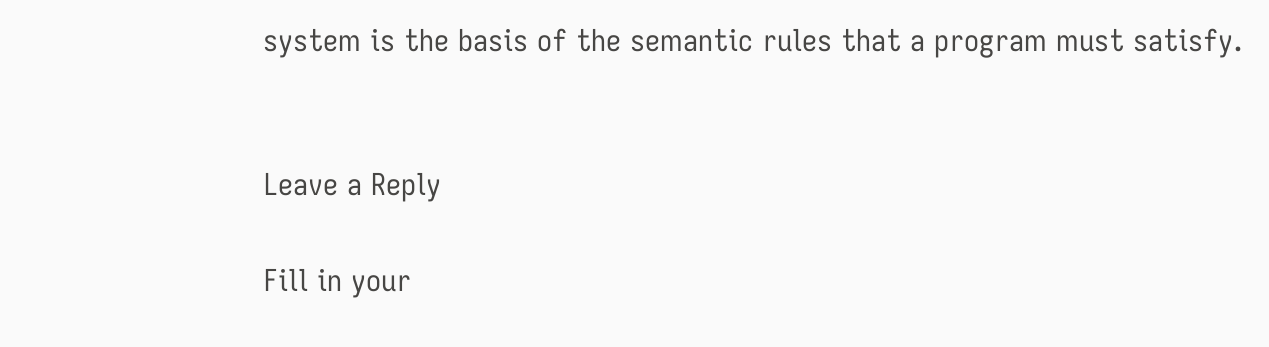system is the basis of the semantic rules that a program must satisfy.


Leave a Reply

Fill in your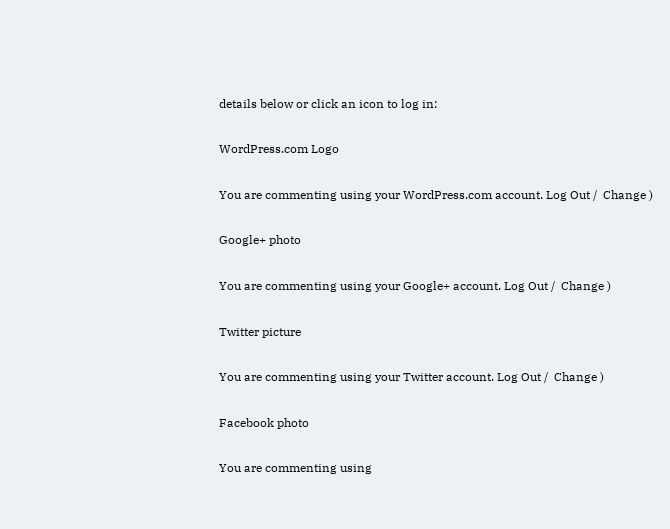details below or click an icon to log in:

WordPress.com Logo

You are commenting using your WordPress.com account. Log Out /  Change )

Google+ photo

You are commenting using your Google+ account. Log Out /  Change )

Twitter picture

You are commenting using your Twitter account. Log Out /  Change )

Facebook photo

You are commenting using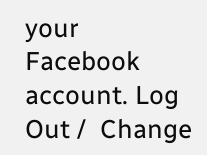your Facebook account. Log Out /  Change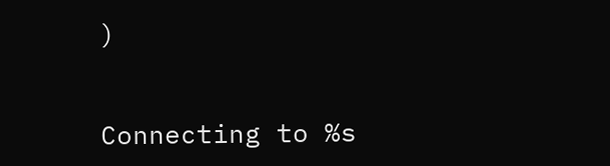)


Connecting to %s